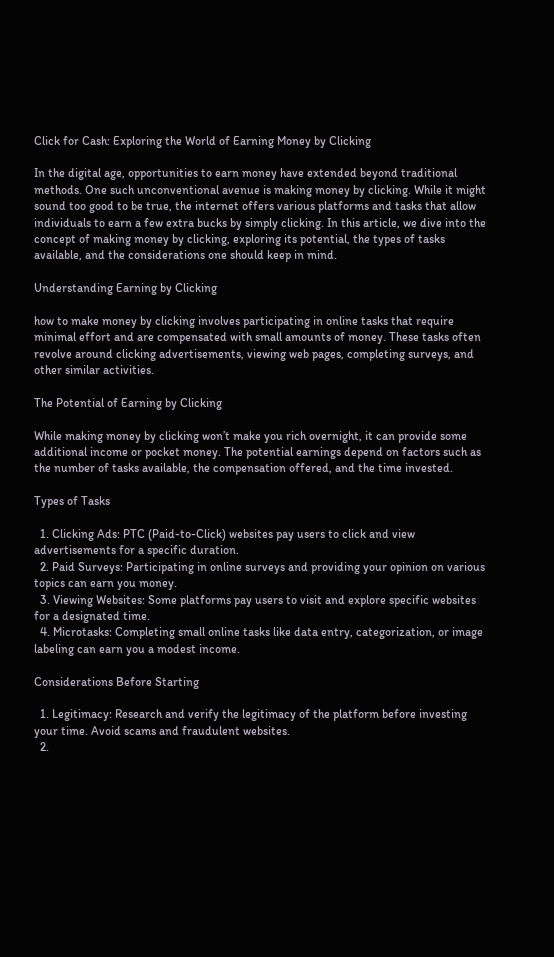Click for Cash: Exploring the World of Earning Money by Clicking

In the digital age, opportunities to earn money have extended beyond traditional methods. One such unconventional avenue is making money by clicking. While it might sound too good to be true, the internet offers various platforms and tasks that allow individuals to earn a few extra bucks by simply clicking. In this article, we dive into the concept of making money by clicking, exploring its potential, the types of tasks available, and the considerations one should keep in mind.

Understanding Earning by Clicking

how to make money by clicking involves participating in online tasks that require minimal effort and are compensated with small amounts of money. These tasks often revolve around clicking advertisements, viewing web pages, completing surveys, and other similar activities.

The Potential of Earning by Clicking

While making money by clicking won’t make you rich overnight, it can provide some additional income or pocket money. The potential earnings depend on factors such as the number of tasks available, the compensation offered, and the time invested.

Types of Tasks

  1. Clicking Ads: PTC (Paid-to-Click) websites pay users to click and view advertisements for a specific duration.
  2. Paid Surveys: Participating in online surveys and providing your opinion on various topics can earn you money.
  3. Viewing Websites: Some platforms pay users to visit and explore specific websites for a designated time.
  4. Microtasks: Completing small online tasks like data entry, categorization, or image labeling can earn you a modest income.

Considerations Before Starting

  1. Legitimacy: Research and verify the legitimacy of the platform before investing your time. Avoid scams and fraudulent websites.
  2.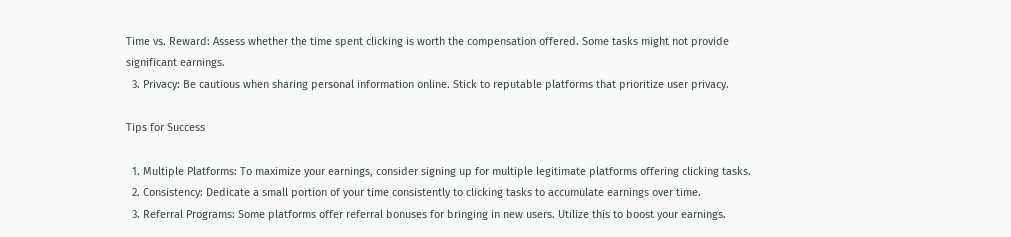Time vs. Reward: Assess whether the time spent clicking is worth the compensation offered. Some tasks might not provide significant earnings.
  3. Privacy: Be cautious when sharing personal information online. Stick to reputable platforms that prioritize user privacy.

Tips for Success

  1. Multiple Platforms: To maximize your earnings, consider signing up for multiple legitimate platforms offering clicking tasks.
  2. Consistency: Dedicate a small portion of your time consistently to clicking tasks to accumulate earnings over time.
  3. Referral Programs: Some platforms offer referral bonuses for bringing in new users. Utilize this to boost your earnings.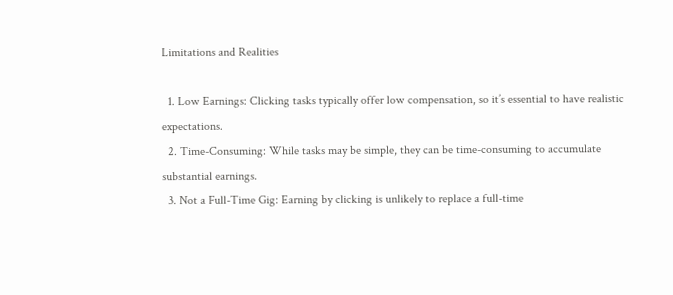Limitations and Realities

  1. Low Earnings: Clicking tasks typically offer low compensation, so it’s essential to have realistic expectations.
  2. Time-Consuming: While tasks may be simple, they can be time-consuming to accumulate substantial earnings.
  3. Not a Full-Time Gig: Earning by clicking is unlikely to replace a full-time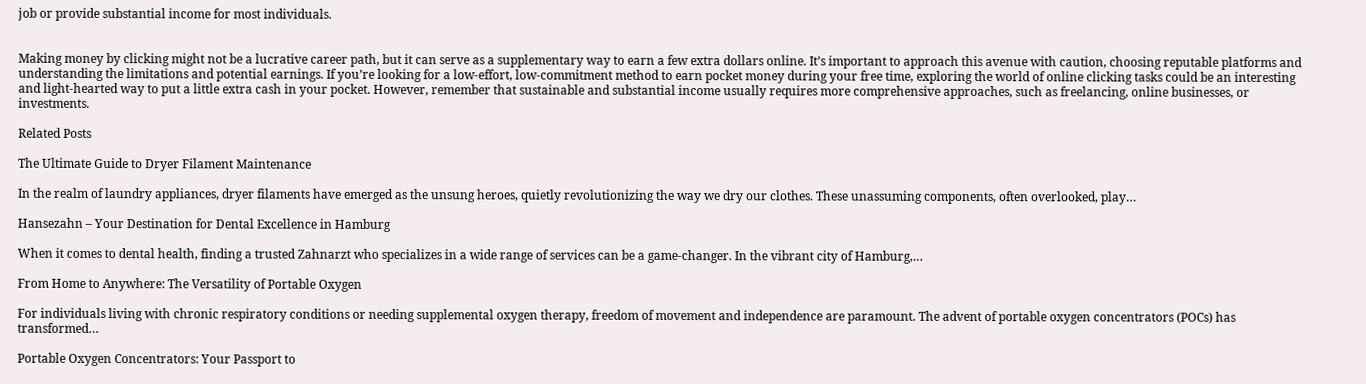job or provide substantial income for most individuals.


Making money by clicking might not be a lucrative career path, but it can serve as a supplementary way to earn a few extra dollars online. It’s important to approach this avenue with caution, choosing reputable platforms and understanding the limitations and potential earnings. If you’re looking for a low-effort, low-commitment method to earn pocket money during your free time, exploring the world of online clicking tasks could be an interesting and light-hearted way to put a little extra cash in your pocket. However, remember that sustainable and substantial income usually requires more comprehensive approaches, such as freelancing, online businesses, or investments.

Related Posts

The Ultimate Guide to Dryer Filament Maintenance

In the realm of laundry appliances, dryer filaments have emerged as the unsung heroes, quietly revolutionizing the way we dry our clothes. These unassuming components, often overlooked, play…

Hansezahn – Your Destination for Dental Excellence in Hamburg

When it comes to dental health, finding a trusted Zahnarzt who specializes in a wide range of services can be a game-changer. In the vibrant city of Hamburg,…

From Home to Anywhere: The Versatility of Portable Oxygen

For individuals living with chronic respiratory conditions or needing supplemental oxygen therapy, freedom of movement and independence are paramount. The advent of portable oxygen concentrators (POCs) has transformed…

Portable Oxygen Concentrators: Your Passport to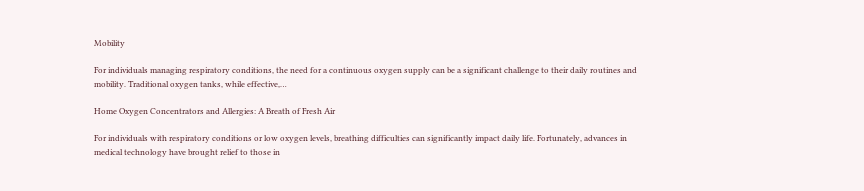Mobility

For individuals managing respiratory conditions, the need for a continuous oxygen supply can be a significant challenge to their daily routines and mobility. Traditional oxygen tanks, while effective,…

Home Oxygen Concentrators and Allergies: A Breath of Fresh Air

For individuals with respiratory conditions or low oxygen levels, breathing difficulties can significantly impact daily life. Fortunately, advances in medical technology have brought relief to those in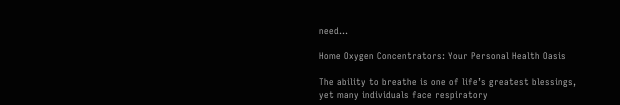need…

Home Oxygen Concentrators: Your Personal Health Oasis

The ability to breathe is one of life’s greatest blessings, yet many individuals face respiratory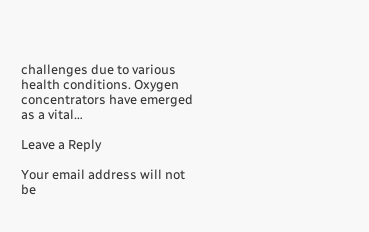challenges due to various health conditions. Oxygen concentrators have emerged as a vital…

Leave a Reply

Your email address will not be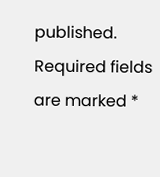published. Required fields are marked *